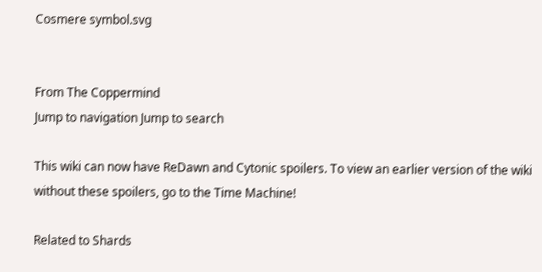Cosmere symbol.svg


From The Coppermind
Jump to navigation Jump to search

This wiki can now have ReDawn and Cytonic spoilers. To view an earlier version of the wiki without these spoilers, go to the Time Machine!

Related to Shards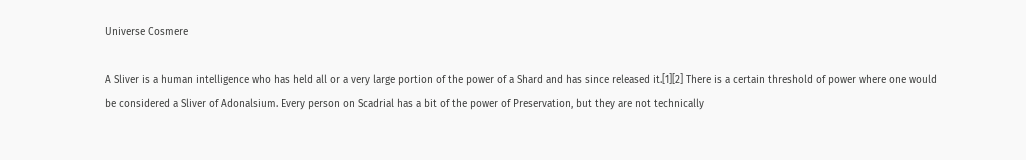Universe Cosmere

A Sliver is a human intelligence who has held all or a very large portion of the power of a Shard and has since released it.[1][2] There is a certain threshold of power where one would be considered a Sliver of Adonalsium. Every person on Scadrial has a bit of the power of Preservation, but they are not technically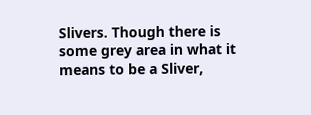Slivers. Though there is some grey area in what it means to be a Sliver,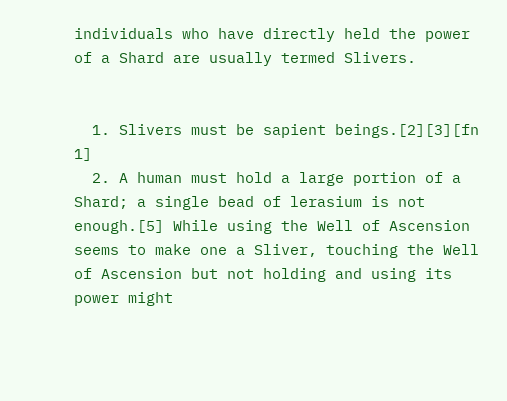individuals who have directly held the power of a Shard are usually termed Slivers.


  1. Slivers must be sapient beings.[2][3][fn 1]
  2. A human must hold a large portion of a Shard; a single bead of lerasium is not enough.[5] While using the Well of Ascension seems to make one a Sliver, touching the Well of Ascension but not holding and using its power might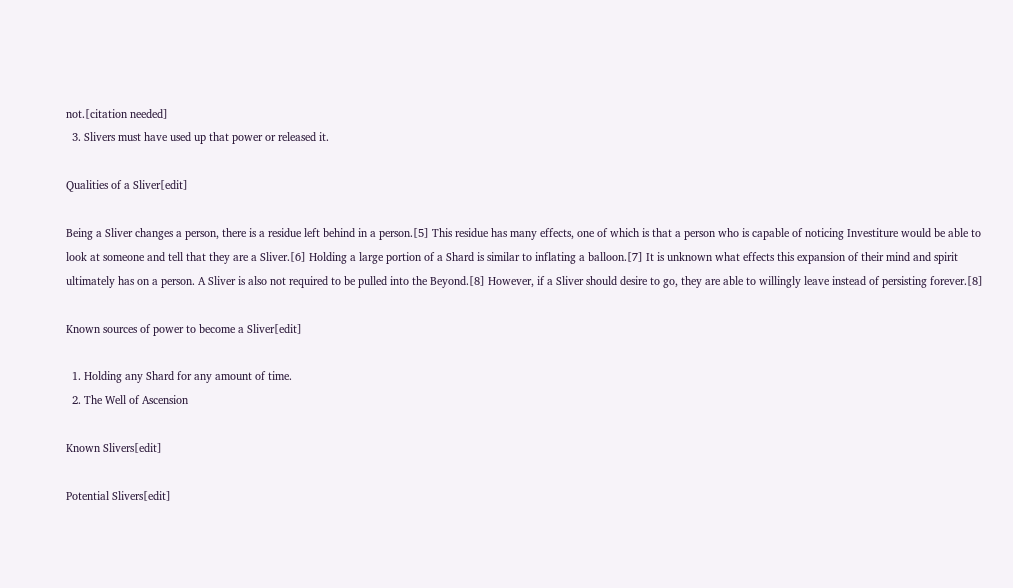not.[citation needed]
  3. Slivers must have used up that power or released it.

Qualities of a Sliver[edit]

Being a Sliver changes a person, there is a residue left behind in a person.[5] This residue has many effects, one of which is that a person who is capable of noticing Investiture would be able to look at someone and tell that they are a Sliver.[6] Holding a large portion of a Shard is similar to inflating a balloon.[7] It is unknown what effects this expansion of their mind and spirit ultimately has on a person. A Sliver is also not required to be pulled into the Beyond.[8] However, if a Sliver should desire to go, they are able to willingly leave instead of persisting forever.[8]

Known sources of power to become a Sliver[edit]

  1. Holding any Shard for any amount of time.
  2. The Well of Ascension

Known Slivers[edit]

Potential Slivers[edit]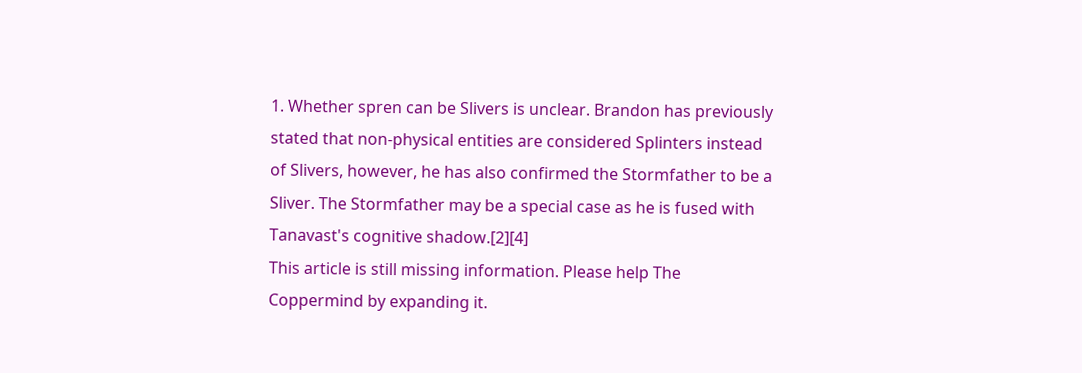1. Whether spren can be Slivers is unclear. Brandon has previously stated that non-physical entities are considered Splinters instead of Slivers, however, he has also confirmed the Stormfather to be a Sliver. The Stormfather may be a special case as he is fused with Tanavast's cognitive shadow.[2][4]
This article is still missing information. Please help The Coppermind by expanding it.